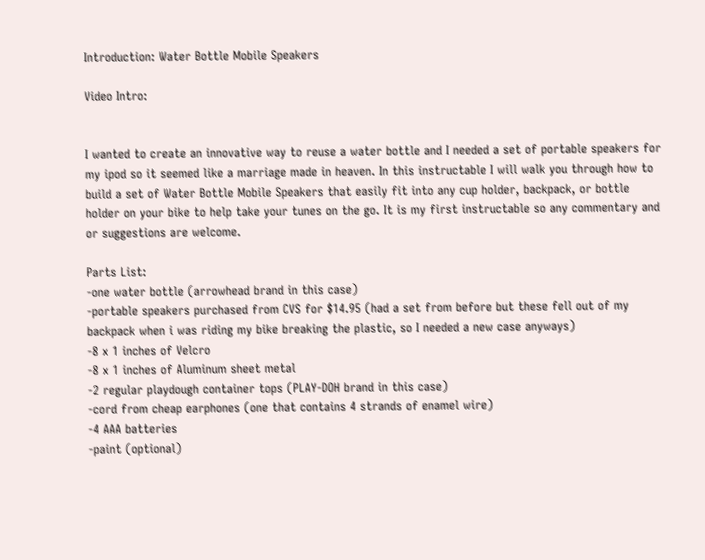Introduction: Water Bottle Mobile Speakers

Video Intro:


I wanted to create an innovative way to reuse a water bottle and I needed a set of portable speakers for my ipod so it seemed like a marriage made in heaven. In this instructable I will walk you through how to build a set of Water Bottle Mobile Speakers that easily fit into any cup holder, backpack, or bottle holder on your bike to help take your tunes on the go. It is my first instructable so any commentary and or suggestions are welcome.

Parts List:
-one water bottle (arrowhead brand in this case)
-portable speakers purchased from CVS for $14.95 (had a set from before but these fell out of my backpack when i was riding my bike breaking the plastic, so I needed a new case anyways)
-8 x 1 inches of Velcro
-8 x 1 inches of Aluminum sheet metal
-2 regular playdough container tops (PLAY-DOH brand in this case)
-cord from cheap earphones (one that contains 4 strands of enamel wire)
-4 AAA batteries
-paint (optional)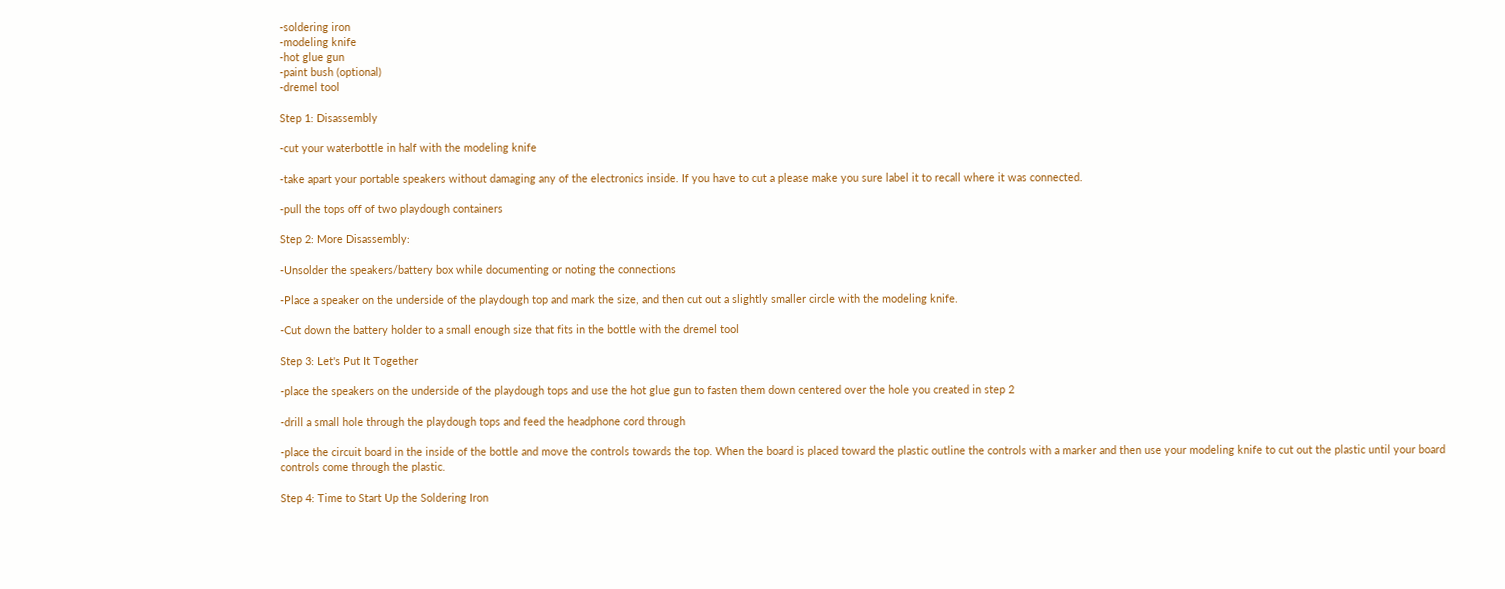-soldering iron
-modeling knife
-hot glue gun
-paint bush (optional)
-dremel tool

Step 1: Disassembly

-cut your waterbottle in half with the modeling knife

-take apart your portable speakers without damaging any of the electronics inside. If you have to cut a please make you sure label it to recall where it was connected.

-pull the tops off of two playdough containers

Step 2: More Disassembly:

-Unsolder the speakers/battery box while documenting or noting the connections

-Place a speaker on the underside of the playdough top and mark the size, and then cut out a slightly smaller circle with the modeling knife.

-Cut down the battery holder to a small enough size that fits in the bottle with the dremel tool

Step 3: Let's Put It Together

-place the speakers on the underside of the playdough tops and use the hot glue gun to fasten them down centered over the hole you created in step 2

-drill a small hole through the playdough tops and feed the headphone cord through

-place the circuit board in the inside of the bottle and move the controls towards the top. When the board is placed toward the plastic outline the controls with a marker and then use your modeling knife to cut out the plastic until your board controls come through the plastic.

Step 4: Time to Start Up the Soldering Iron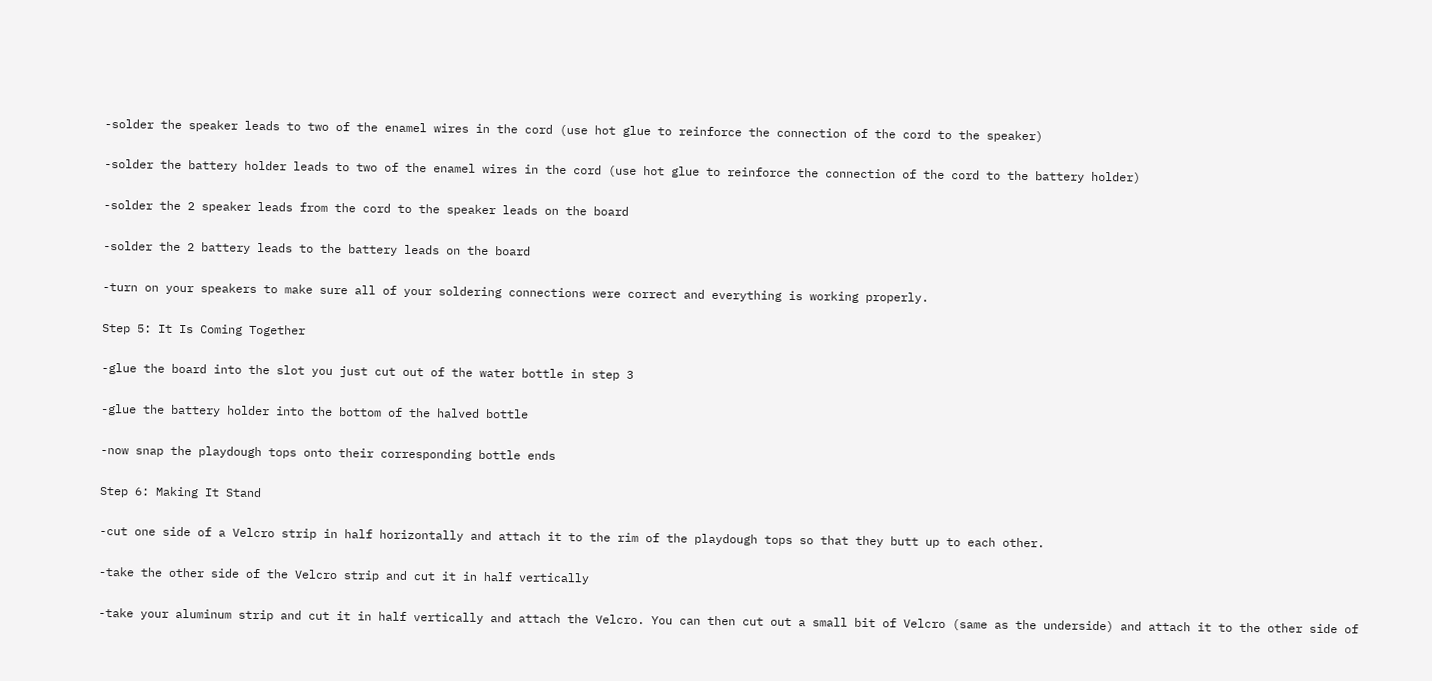-solder the speaker leads to two of the enamel wires in the cord (use hot glue to reinforce the connection of the cord to the speaker)

-solder the battery holder leads to two of the enamel wires in the cord (use hot glue to reinforce the connection of the cord to the battery holder)

-solder the 2 speaker leads from the cord to the speaker leads on the board

-solder the 2 battery leads to the battery leads on the board

-turn on your speakers to make sure all of your soldering connections were correct and everything is working properly.

Step 5: It Is Coming Together

-glue the board into the slot you just cut out of the water bottle in step 3

-glue the battery holder into the bottom of the halved bottle

-now snap the playdough tops onto their corresponding bottle ends

Step 6: Making It Stand

-cut one side of a Velcro strip in half horizontally and attach it to the rim of the playdough tops so that they butt up to each other.

-take the other side of the Velcro strip and cut it in half vertically

-take your aluminum strip and cut it in half vertically and attach the Velcro. You can then cut out a small bit of Velcro (same as the underside) and attach it to the other side of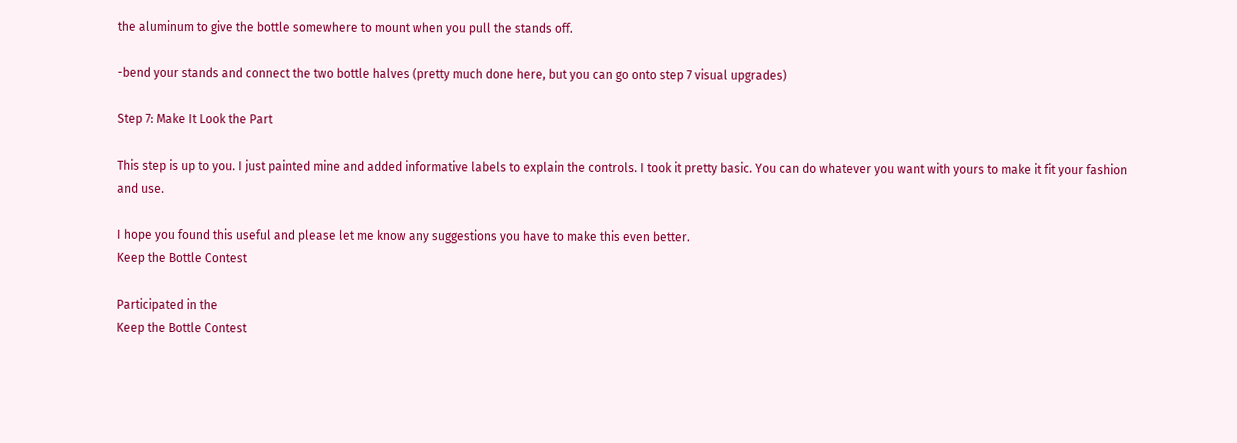the aluminum to give the bottle somewhere to mount when you pull the stands off.

-bend your stands and connect the two bottle halves (pretty much done here, but you can go onto step 7 visual upgrades)

Step 7: Make It Look the Part

This step is up to you. I just painted mine and added informative labels to explain the controls. I took it pretty basic. You can do whatever you want with yours to make it fit your fashion and use.

I hope you found this useful and please let me know any suggestions you have to make this even better.
Keep the Bottle Contest

Participated in the
Keep the Bottle Contest